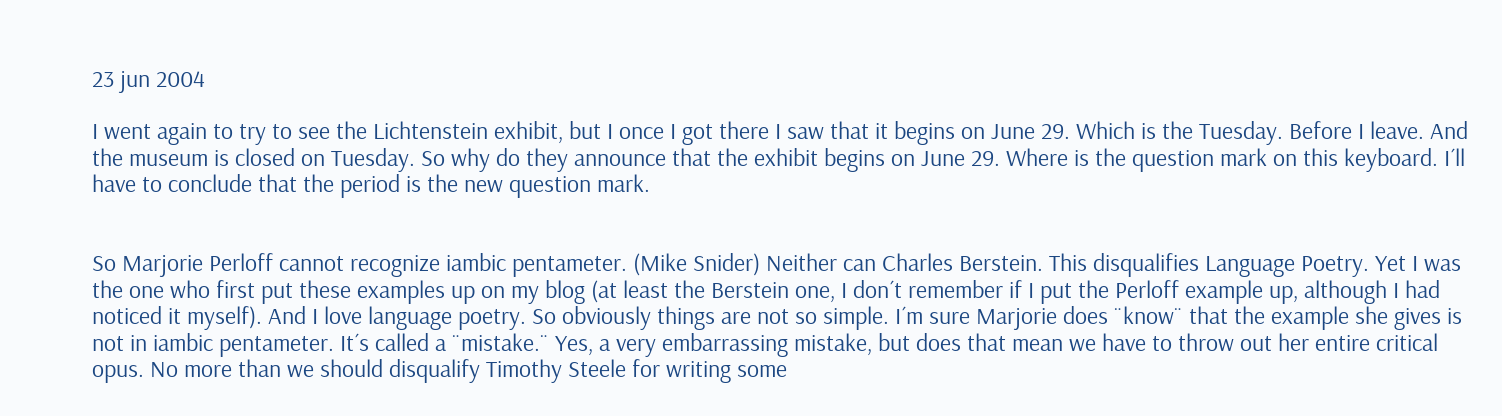23 jun 2004

I went again to try to see the Lichtenstein exhibit, but I once I got there I saw that it begins on June 29. Which is the Tuesday. Before I leave. And the museum is closed on Tuesday. So why do they announce that the exhibit begins on June 29. Where is the question mark on this keyboard. I´ll have to conclude that the period is the new question mark.


So Marjorie Perloff cannot recognize iambic pentameter. (Mike Snider) Neither can Charles Berstein. This disqualifies Language Poetry. Yet I was the one who first put these examples up on my blog (at least the Berstein one, I don´t remember if I put the Perloff example up, although I had noticed it myself). And I love language poetry. So obviously things are not so simple. I´m sure Marjorie does ¨know¨ that the example she gives is not in iambic pentameter. It´s called a ¨mistake.¨ Yes, a very embarrassing mistake, but does that mean we have to throw out her entire critical opus. No more than we should disqualify Timothy Steele for writing some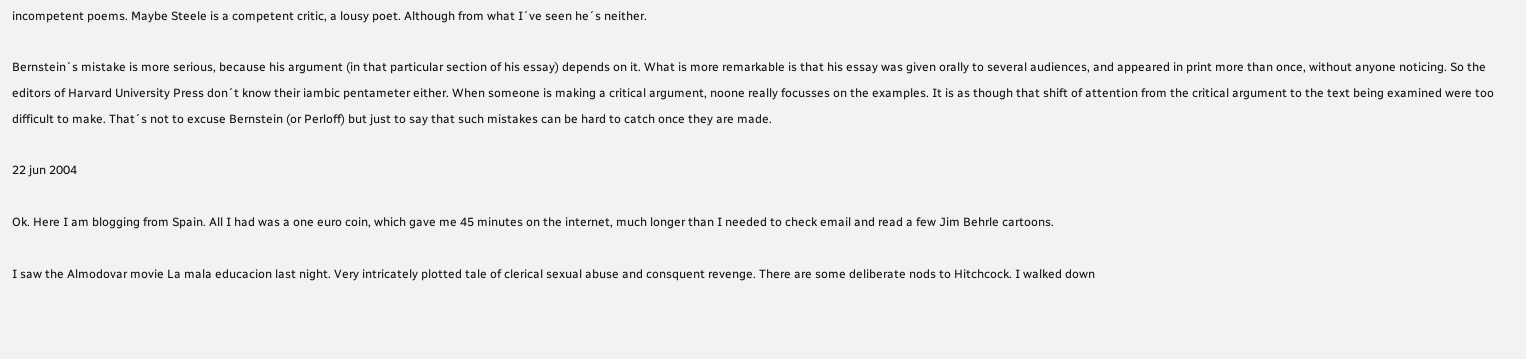incompetent poems. Maybe Steele is a competent critic, a lousy poet. Although from what I´ve seen he´s neither.

Bernstein´s mistake is more serious, because his argument (in that particular section of his essay) depends on it. What is more remarkable is that his essay was given orally to several audiences, and appeared in print more than once, without anyone noticing. So the editors of Harvard University Press don´t know their iambic pentameter either. When someone is making a critical argument, noone really focusses on the examples. It is as though that shift of attention from the critical argument to the text being examined were too difficult to make. That´s not to excuse Bernstein (or Perloff) but just to say that such mistakes can be hard to catch once they are made.

22 jun 2004

Ok. Here I am blogging from Spain. All I had was a one euro coin, which gave me 45 minutes on the internet, much longer than I needed to check email and read a few Jim Behrle cartoons.

I saw the Almodovar movie La mala educacion last night. Very intricately plotted tale of clerical sexual abuse and consquent revenge. There are some deliberate nods to Hitchcock. I walked down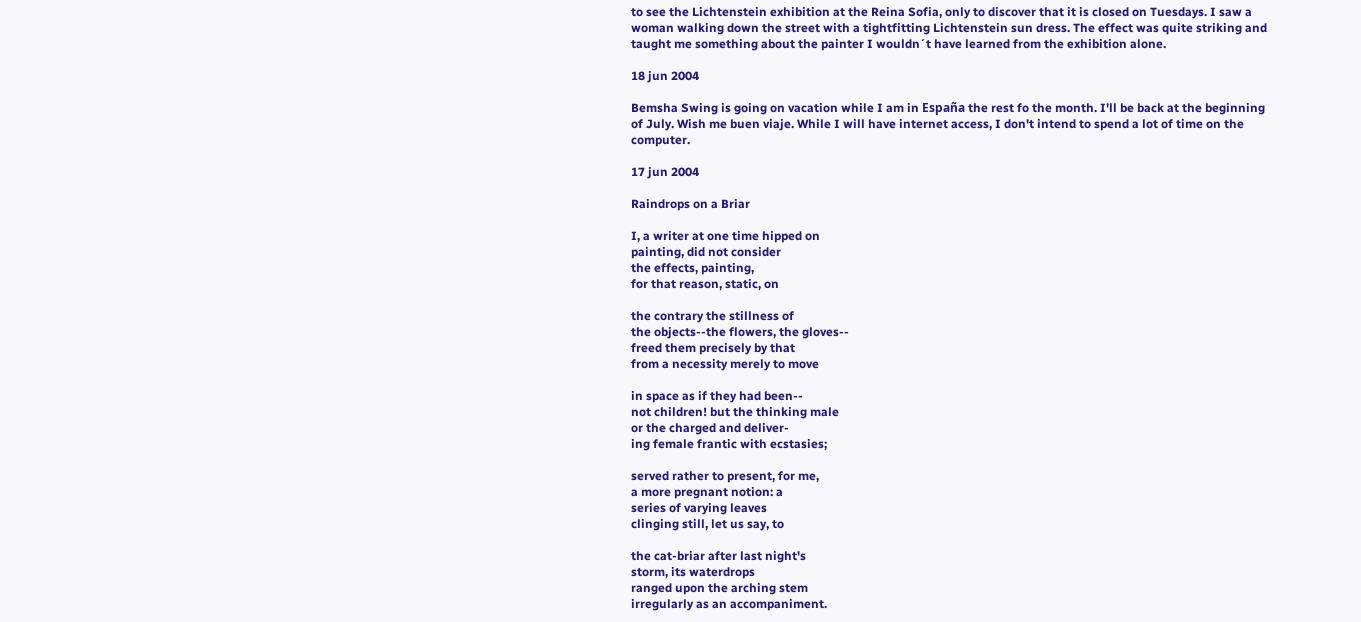to see the Lichtenstein exhibition at the Reina Sofia, only to discover that it is closed on Tuesdays. I saw a woman walking down the street with a tightfitting Lichtenstein sun dress. The effect was quite striking and taught me something about the painter I wouldn´t have learned from the exhibition alone.

18 jun 2004

Bemsha Swing is going on vacation while I am in España the rest fo the month. I'll be back at the beginning of July. Wish me buen viaje. While I will have internet access, I don't intend to spend a lot of time on the computer.

17 jun 2004

Raindrops on a Briar

I, a writer at one time hipped on
painting, did not consider
the effects, painting,
for that reason, static, on

the contrary the stillness of
the objects--the flowers, the gloves--
freed them precisely by that
from a necessity merely to move

in space as if they had been--
not children! but the thinking male
or the charged and deliver-
ing female frantic with ecstasies;

served rather to present, for me,
a more pregnant notion: a
series of varying leaves
clinging still, let us say, to

the cat-briar after last night's
storm, its waterdrops
ranged upon the arching stem
irregularly as an accompaniment.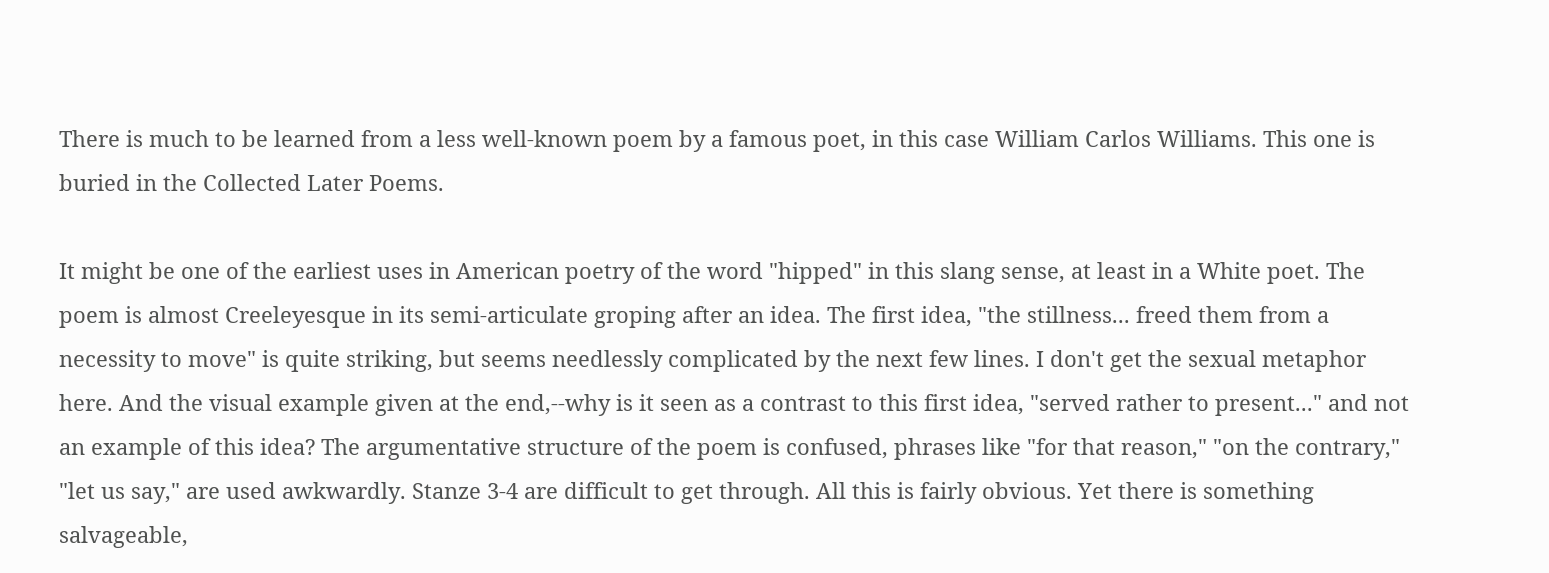There is much to be learned from a less well-known poem by a famous poet, in this case William Carlos Williams. This one is buried in the Collected Later Poems.

It might be one of the earliest uses in American poetry of the word "hipped" in this slang sense, at least in a White poet. The poem is almost Creeleyesque in its semi-articulate groping after an idea. The first idea, "the stillness... freed them from a necessity to move" is quite striking, but seems needlessly complicated by the next few lines. I don't get the sexual metaphor here. And the visual example given at the end,--why is it seen as a contrast to this first idea, "served rather to present..." and not an example of this idea? The argumentative structure of the poem is confused, phrases like "for that reason," "on the contrary," "let us say," are used awkwardly. Stanze 3-4 are difficult to get through. All this is fairly obvious. Yet there is something salvageable,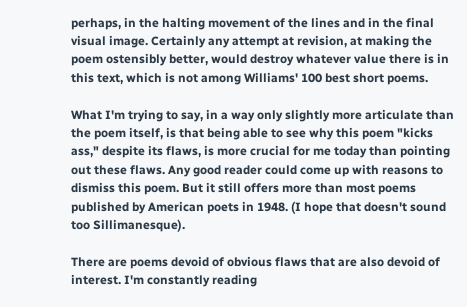perhaps, in the halting movement of the lines and in the final visual image. Certainly any attempt at revision, at making the poem ostensibly better, would destroy whatever value there is in this text, which is not among Williams' 100 best short poems.

What I'm trying to say, in a way only slightly more articulate than the poem itself, is that being able to see why this poem "kicks ass," despite its flaws, is more crucial for me today than pointing out these flaws. Any good reader could come up with reasons to dismiss this poem. But it still offers more than most poems published by American poets in 1948. (I hope that doesn't sound too Sillimanesque).

There are poems devoid of obvious flaws that are also devoid of interest. I'm constantly reading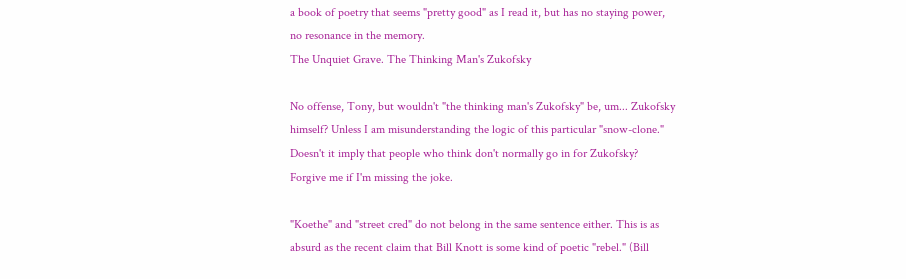a book of poetry that seems "pretty good" as I read it, but has no staying power, no resonance in the memory.
The Unquiet Grave. The Thinking Man's Zukofsky

No offense, Tony, but wouldn't "the thinking man's Zukofsky" be, um... Zukofsky himself? Unless I am misunderstanding the logic of this particular "snow-clone." Doesn't it imply that people who think don't normally go in for Zukofsky? Forgive me if I'm missing the joke.

"Koethe" and "street cred" do not belong in the same sentence either. This is as absurd as the recent claim that Bill Knott is some kind of poetic "rebel." (Bill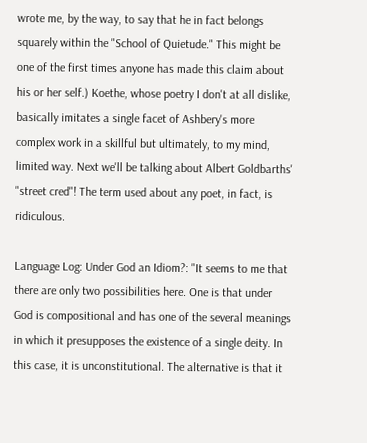wrote me, by the way, to say that he in fact belongs squarely within the "School of Quietude." This might be one of the first times anyone has made this claim about his or her self.) Koethe, whose poetry I don't at all dislike, basically imitates a single facet of Ashbery's more complex work in a skillful but ultimately, to my mind, limited way. Next we'll be talking about Albert Goldbarths' "street cred"! The term used about any poet, in fact, is ridiculous.

Language Log: Under God an Idiom?: "It seems to me that there are only two possibilities here. One is that under God is compositional and has one of the several meanings in which it presupposes the existence of a single deity. In this case, it is unconstitutional. The alternative is that it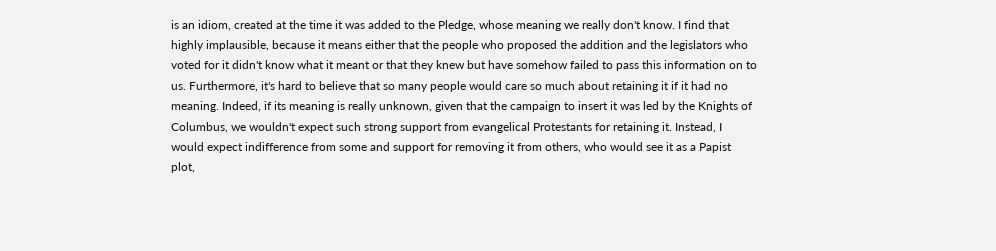is an idiom, created at the time it was added to the Pledge, whose meaning we really don't know. I find that highly implausible, because it means either that the people who proposed the addition and the legislators who voted for it didn't know what it meant or that they knew but have somehow failed to pass this information on to us. Furthermore, it's hard to believe that so many people would care so much about retaining it if it had no meaning. Indeed, if its meaning is really unknown, given that the campaign to insert it was led by the Knights of Columbus, we wouldn't expect such strong support from evangelical Protestants for retaining it. Instead, I would expect indifference from some and support for removing it from others, who would see it as a Papist plot,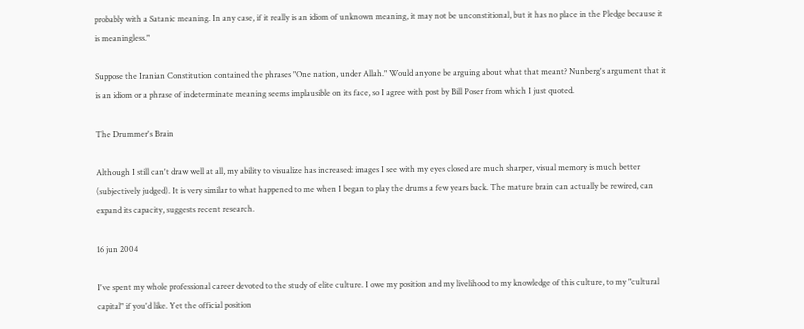probably with a Satanic meaning. In any case, if it really is an idiom of unknown meaning, it may not be unconstitional, but it has no place in the Pledge because it is meaningless."

Suppose the Iranian Constitution contained the phrases "One nation, under Allah." Would anyone be arguing about what that meant? Nunberg's argument that it is an idiom or a phrase of indeterminate meaning seems implausible on its face, so I agree with post by Bill Poser from which I just quoted.

The Drummer's Brain

Although I still can't draw well at all, my ability to visualize has increased: images I see with my eyes closed are much sharper, visual memory is much better (subjectively judged). It is very similar to what happened to me when I began to play the drums a few years back. The mature brain can actually be rewired, can expand its capacity, suggests recent research.

16 jun 2004

I've spent my whole professional career devoted to the study of elite culture. I owe my position and my livelihood to my knowledge of this culture, to my "cultural capital" if you'd like. Yet the official position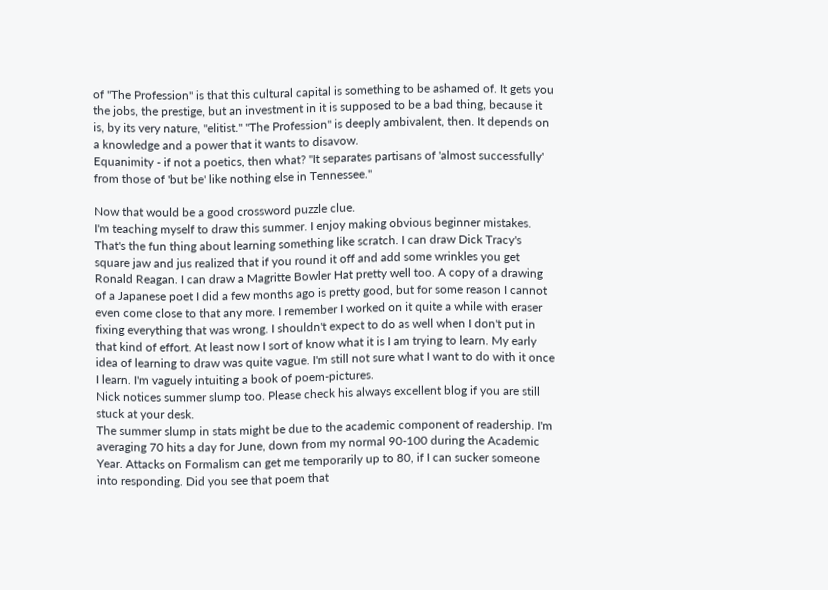of "The Profession" is that this cultural capital is something to be ashamed of. It gets you the jobs, the prestige, but an investment in it is supposed to be a bad thing, because it is, by its very nature, "elitist." "The Profession" is deeply ambivalent, then. It depends on a knowledge and a power that it wants to disavow.
Equanimity - if not a poetics, then what? "It separates partisans of 'almost successfully' from those of 'but be' like nothing else in Tennessee."

Now that would be a good crossword puzzle clue.
I'm teaching myself to draw this summer. I enjoy making obvious beginner mistakes. That's the fun thing about learning something like scratch. I can draw Dick Tracy's square jaw and jus realized that if you round it off and add some wrinkles you get Ronald Reagan. I can draw a Magritte Bowler Hat pretty well too. A copy of a drawing of a Japanese poet I did a few months ago is pretty good, but for some reason I cannot even come close to that any more. I remember I worked on it quite a while with eraser fixing everything that was wrong. I shouldn't expect to do as well when I don't put in that kind of effort. At least now I sort of know what it is I am trying to learn. My early idea of learning to draw was quite vague. I'm still not sure what I want to do with it once I learn. I'm vaguely intuiting a book of poem-pictures.
Nick notices summer slump too. Please check his always excellent blog if you are still stuck at your desk.
The summer slump in stats might be due to the academic component of readership. I'm averaging 70 hits a day for June, down from my normal 90-100 during the Academic Year. Attacks on Formalism can get me temporarily up to 80, if I can sucker someone into responding. Did you see that poem that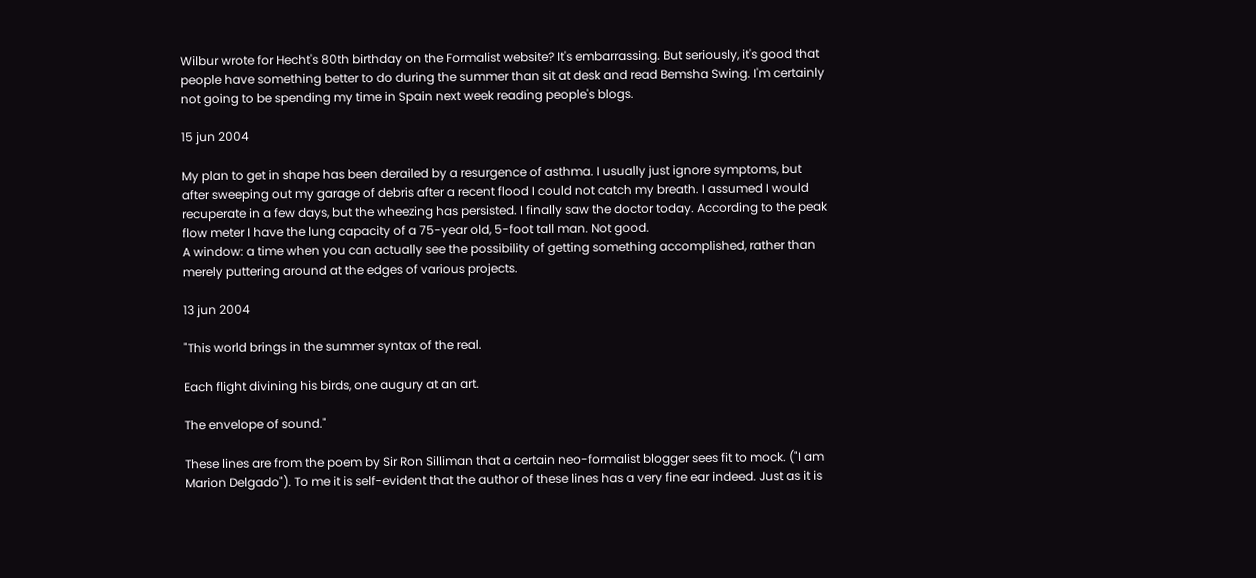Wilbur wrote for Hecht's 80th birthday on the Formalist website? It's embarrassing. But seriously, it's good that people have something better to do during the summer than sit at desk and read Bemsha Swing. I'm certainly not going to be spending my time in Spain next week reading people's blogs.

15 jun 2004

My plan to get in shape has been derailed by a resurgence of asthma. I usually just ignore symptoms, but after sweeping out my garage of debris after a recent flood I could not catch my breath. I assumed I would recuperate in a few days, but the wheezing has persisted. I finally saw the doctor today. According to the peak flow meter I have the lung capacity of a 75-year old, 5-foot tall man. Not good.
A window: a time when you can actually see the possibility of getting something accomplished, rather than merely puttering around at the edges of various projects.

13 jun 2004

"This world brings in the summer syntax of the real.

Each flight divining his birds, one augury at an art.

The envelope of sound."

These lines are from the poem by Sir Ron Silliman that a certain neo-formalist blogger sees fit to mock. ("I am Marion Delgado"). To me it is self-evident that the author of these lines has a very fine ear indeed. Just as it is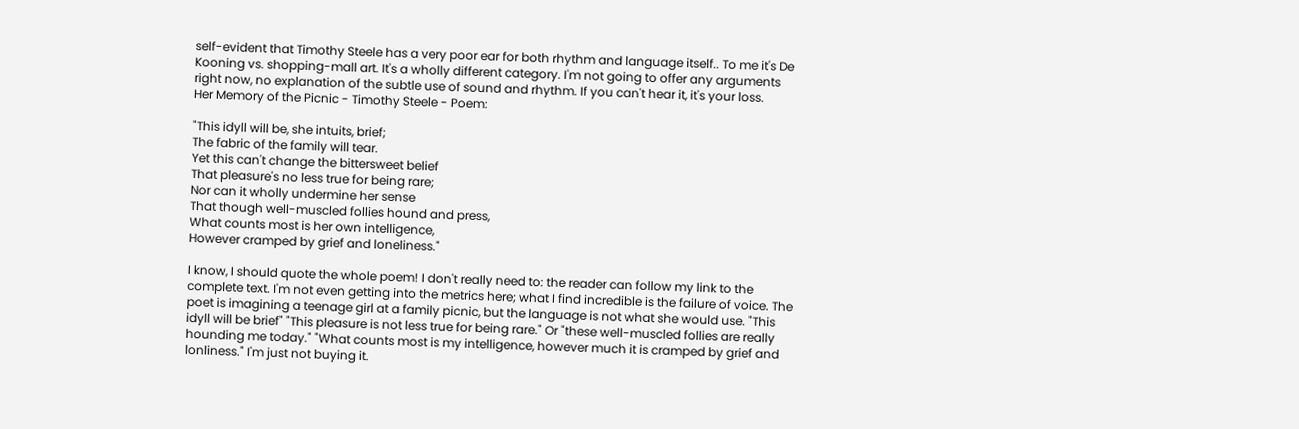self-evident that Timothy Steele has a very poor ear for both rhythm and language itself.. To me it's De Kooning vs. shopping-mall art. It's a wholly different category. I'm not going to offer any arguments right now, no explanation of the subtle use of sound and rhythm. If you can't hear it, it's your loss.
Her Memory of the Picnic - Timothy Steele - Poem:

"This idyll will be, she intuits, brief;
The fabric of the family will tear.
Yet this can't change the bittersweet belief
That pleasure's no less true for being rare;
Nor can it wholly undermine her sense
That though well-muscled follies hound and press,
What counts most is her own intelligence,
However cramped by grief and loneliness."

I know, I should quote the whole poem! I don't really need to: the reader can follow my link to the complete text. I'm not even getting into the metrics here; what I find incredible is the failure of voice. The poet is imagining a teenage girl at a family picnic, but the language is not what she would use. "This idyll will be brief" "This pleasure is not less true for being rare." Or "these well-muscled follies are really hounding me today." "What counts most is my intelligence, however much it is cramped by grief and lonliness." I'm just not buying it.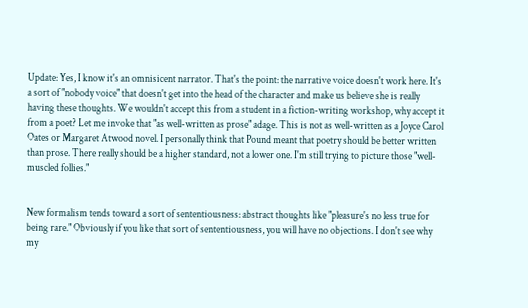Update: Yes, I know it's an omnisicent narrator. That's the point: the narrative voice doesn't work here. It's a sort of "nobody voice" that doesn't get into the head of the character and make us believe she is really having these thoughts. We wouldn't accept this from a student in a fiction-writing workshop, why accept it from a poet? Let me invoke that "as well-written as prose" adage. This is not as well-written as a Joyce Carol Oates or Margaret Atwood novel. I personally think that Pound meant that poetry should be better written than prose. There really should be a higher standard, not a lower one. I'm still trying to picture those "well-muscled follies."


New formalism tends toward a sort of sententiousness: abstract thoughts like "pleasure's no less true for being rare." Obviously if you like that sort of sententiousness, you will have no objections. I don't see why my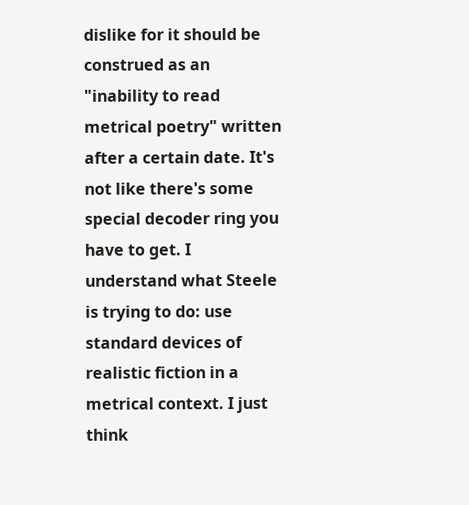dislike for it should be construed as an "inability to read metrical poetry" written after a certain date. It's not like there's some special decoder ring you have to get. I understand what Steele is trying to do: use standard devices of realistic fiction in a metrical context. I just think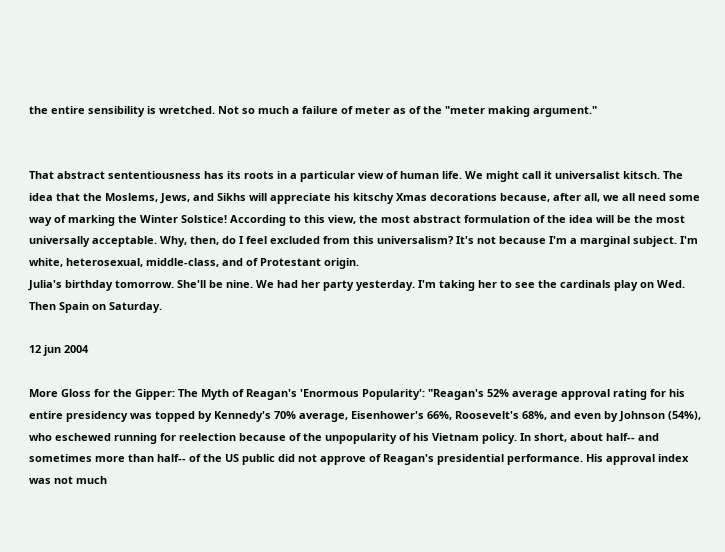the entire sensibility is wretched. Not so much a failure of meter as of the "meter making argument."


That abstract sententiousness has its roots in a particular view of human life. We might call it universalist kitsch. The idea that the Moslems, Jews, and Sikhs will appreciate his kitschy Xmas decorations because, after all, we all need some way of marking the Winter Solstice! According to this view, the most abstract formulation of the idea will be the most universally acceptable. Why, then, do I feel excluded from this universalism? It's not because I'm a marginal subject. I'm white, heterosexual, middle-class, and of Protestant origin.
Julia's birthday tomorrow. She'll be nine. We had her party yesterday. I'm taking her to see the cardinals play on Wed. Then Spain on Saturday.

12 jun 2004

More Gloss for the Gipper: The Myth of Reagan's 'Enormous Popularity': "Reagan's 52% average approval rating for his entire presidency was topped by Kennedy's 70% average, Eisenhower's 66%, Roosevelt's 68%, and even by Johnson (54%), who eschewed running for reelection because of the unpopularity of his Vietnam policy. In short, about half-- and sometimes more than half-- of the US public did not approve of Reagan's presidential performance. His approval index was not much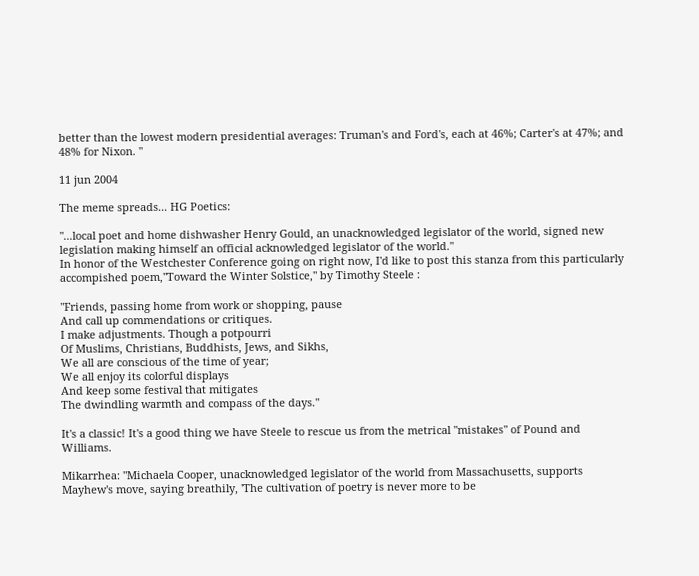better than the lowest modern presidential averages: Truman's and Ford's, each at 46%; Carter's at 47%; and 48% for Nixon. "

11 jun 2004

The meme spreads... HG Poetics:

"...local poet and home dishwasher Henry Gould, an unacknowledged legislator of the world, signed new legislation making himself an official acknowledged legislator of the world."
In honor of the Westchester Conference going on right now, I'd like to post this stanza from this particularly accompished poem,"Toward the Winter Solstice," by Timothy Steele :

"Friends, passing home from work or shopping, pause
And call up commendations or critiques.
I make adjustments. Though a potpourri
Of Muslims, Christians, Buddhists, Jews, and Sikhs,
We all are conscious of the time of year;
We all enjoy its colorful displays
And keep some festival that mitigates
The dwindling warmth and compass of the days."

It's a classic! It's a good thing we have Steele to rescue us from the metrical "mistakes" of Pound and Williams.

Mikarrhea: "Michaela Cooper, unacknowledged legislator of the world from Massachusetts, supports Mayhew's move, saying breathily, 'The cultivation of poetry is never more to be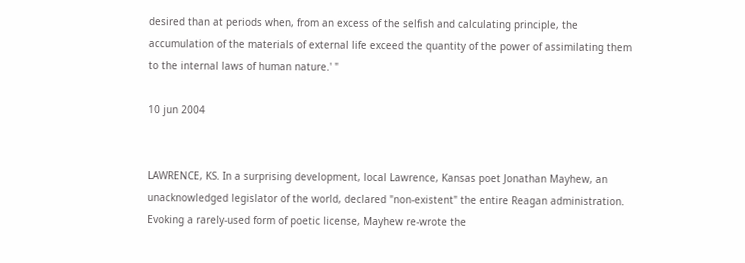desired than at periods when, from an excess of the selfish and calculating principle, the accumulation of the materials of external life exceed the quantity of the power of assimilating them to the internal laws of human nature.' "

10 jun 2004


LAWRENCE, KS. In a surprising development, local Lawrence, Kansas poet Jonathan Mayhew, an unacknowledged legislator of the world, declared "non-existent" the entire Reagan administration. Evoking a rarely-used form of poetic license, Mayhew re-wrote the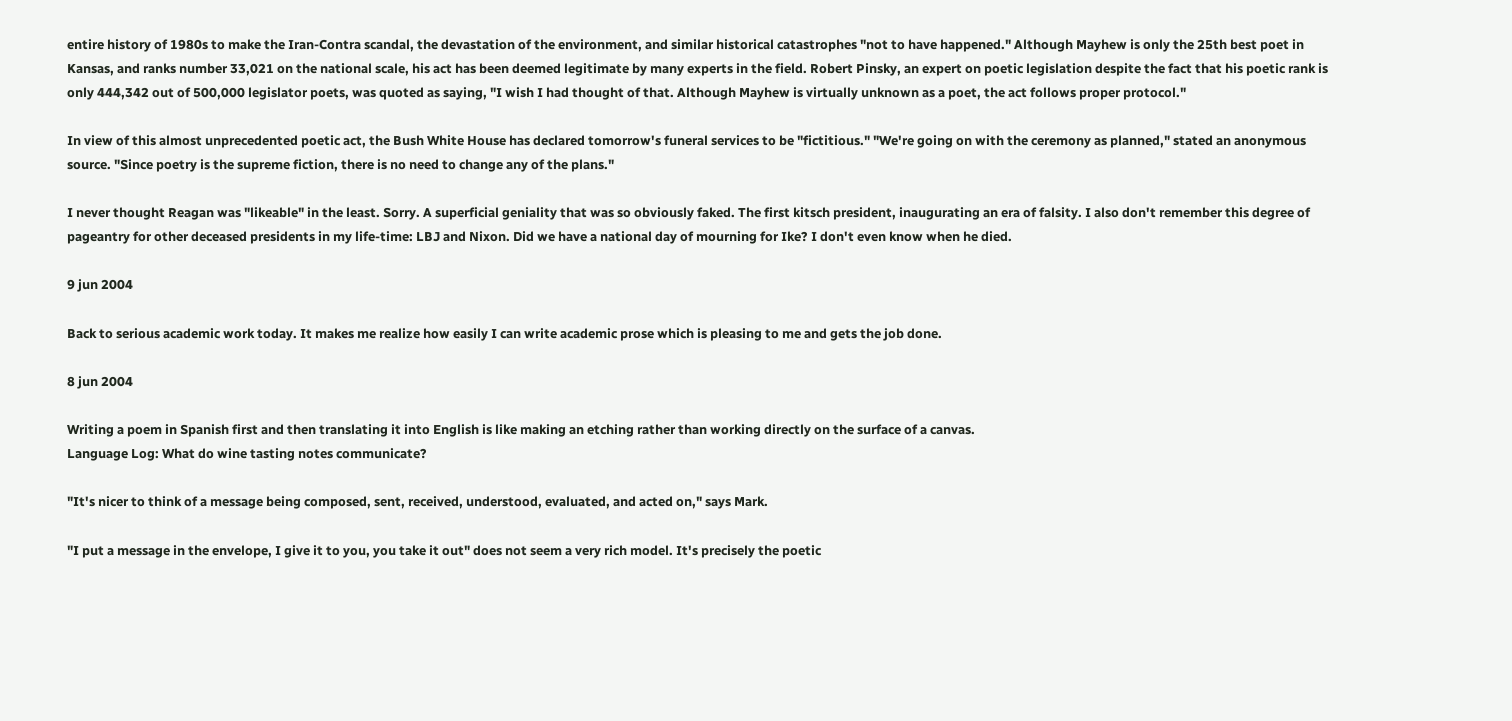entire history of 1980s to make the Iran-Contra scandal, the devastation of the environment, and similar historical catastrophes "not to have happened." Although Mayhew is only the 25th best poet in Kansas, and ranks number 33,021 on the national scale, his act has been deemed legitimate by many experts in the field. Robert Pinsky, an expert on poetic legislation despite the fact that his poetic rank is only 444,342 out of 500,000 legislator poets, was quoted as saying, "I wish I had thought of that. Although Mayhew is virtually unknown as a poet, the act follows proper protocol."

In view of this almost unprecedented poetic act, the Bush White House has declared tomorrow's funeral services to be "fictitious." "We're going on with the ceremony as planned," stated an anonymous source. "Since poetry is the supreme fiction, there is no need to change any of the plans."

I never thought Reagan was "likeable" in the least. Sorry. A superficial geniality that was so obviously faked. The first kitsch president, inaugurating an era of falsity. I also don't remember this degree of pageantry for other deceased presidents in my life-time: LBJ and Nixon. Did we have a national day of mourning for Ike? I don't even know when he died.

9 jun 2004

Back to serious academic work today. It makes me realize how easily I can write academic prose which is pleasing to me and gets the job done.

8 jun 2004

Writing a poem in Spanish first and then translating it into English is like making an etching rather than working directly on the surface of a canvas.
Language Log: What do wine tasting notes communicate?

"It's nicer to think of a message being composed, sent, received, understood, evaluated, and acted on," says Mark.

"I put a message in the envelope, I give it to you, you take it out" does not seem a very rich model. It's precisely the poetic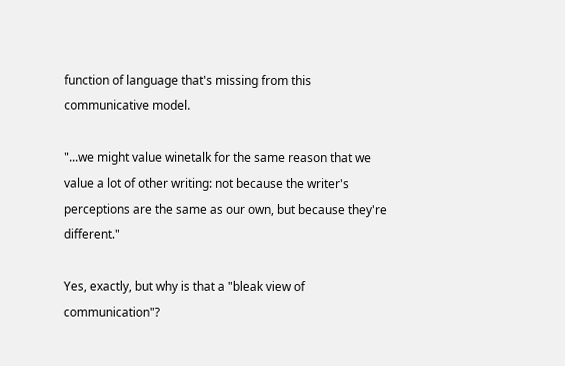function of language that's missing from this communicative model.

"...we might value winetalk for the same reason that we value a lot of other writing: not because the writer's perceptions are the same as our own, but because they're different."

Yes, exactly, but why is that a "bleak view of communication"?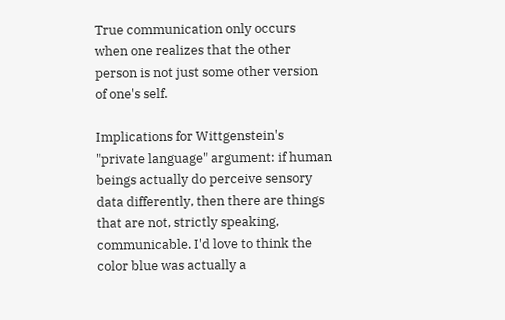True communication only occurs when one realizes that the other person is not just some other version of one's self.

Implications for Wittgenstein's "private language" argument: if human beings actually do perceive sensory data differently, then there are things that are not, strictly speaking, communicable. I'd love to think the color blue was actually a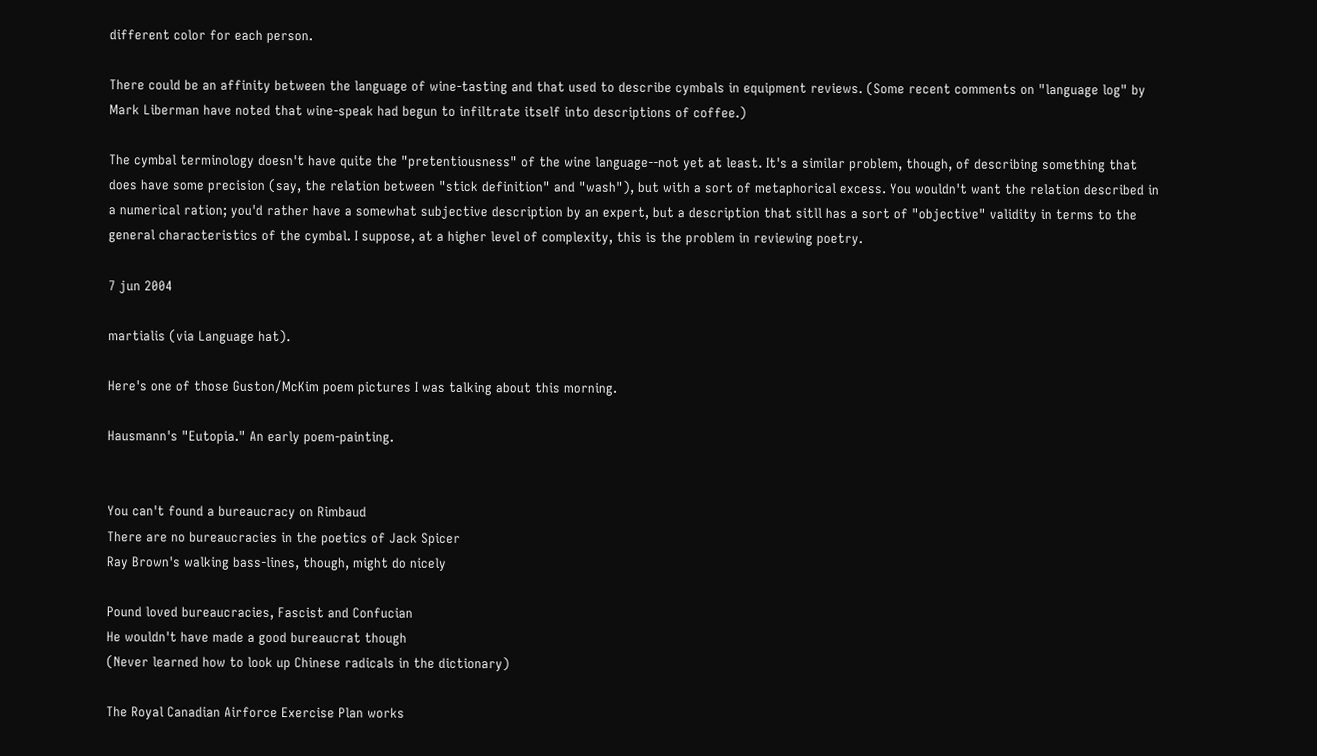different color for each person.

There could be an affinity between the language of wine-tasting and that used to describe cymbals in equipment reviews. (Some recent comments on "language log" by Mark Liberman have noted that wine-speak had begun to infiltrate itself into descriptions of coffee.)

The cymbal terminology doesn't have quite the "pretentiousness" of the wine language--not yet at least. It's a similar problem, though, of describing something that does have some precision (say, the relation between "stick definition" and "wash"), but with a sort of metaphorical excess. You wouldn't want the relation described in a numerical ration; you'd rather have a somewhat subjective description by an expert, but a description that sitll has a sort of "objective" validity in terms to the general characteristics of the cymbal. I suppose, at a higher level of complexity, this is the problem in reviewing poetry.

7 jun 2004

martialis (via Language hat).

Here's one of those Guston/McKim poem pictures I was talking about this morning.

Hausmann's "Eutopia." An early poem-painting.


You can't found a bureaucracy on Rimbaud
There are no bureaucracies in the poetics of Jack Spicer
Ray Brown's walking bass-lines, though, might do nicely

Pound loved bureaucracies, Fascist and Confucian
He wouldn't have made a good bureaucrat though
(Never learned how to look up Chinese radicals in the dictionary)

The Royal Canadian Airforce Exercise Plan works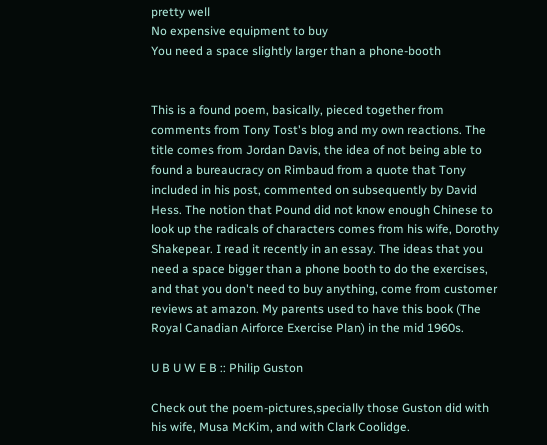pretty well
No expensive equipment to buy
You need a space slightly larger than a phone-booth


This is a found poem, basically, pieced together from comments from Tony Tost's blog and my own reactions. The title comes from Jordan Davis, the idea of not being able to found a bureaucracy on Rimbaud from a quote that Tony included in his post, commented on subsequently by David Hess. The notion that Pound did not know enough Chinese to look up the radicals of characters comes from his wife, Dorothy Shakepear. I read it recently in an essay. The ideas that you need a space bigger than a phone booth to do the exercises, and that you don't need to buy anything, come from customer reviews at amazon. My parents used to have this book (The Royal Canadian Airforce Exercise Plan) in the mid 1960s.

U B U W E B :: Philip Guston

Check out the poem-pictures,specially those Guston did with his wife, Musa McKim, and with Clark Coolidge.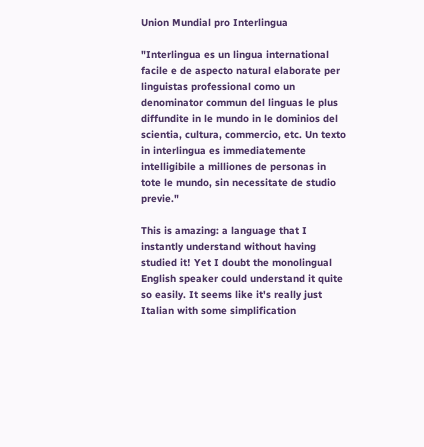Union Mundial pro Interlingua

"Interlingua es un lingua international facile e de aspecto natural elaborate per linguistas professional como un denominator commun del linguas le plus diffundite in le mundo in le dominios del scientia, cultura, commercio, etc. Un texto in interlingua es immediatemente intelligibile a milliones de personas in tote le mundo, sin necessitate de studio previe."

This is amazing: a language that I instantly understand without having studied it! Yet I doubt the monolingual English speaker could understand it quite so easily. It seems like it's really just Italian with some simplification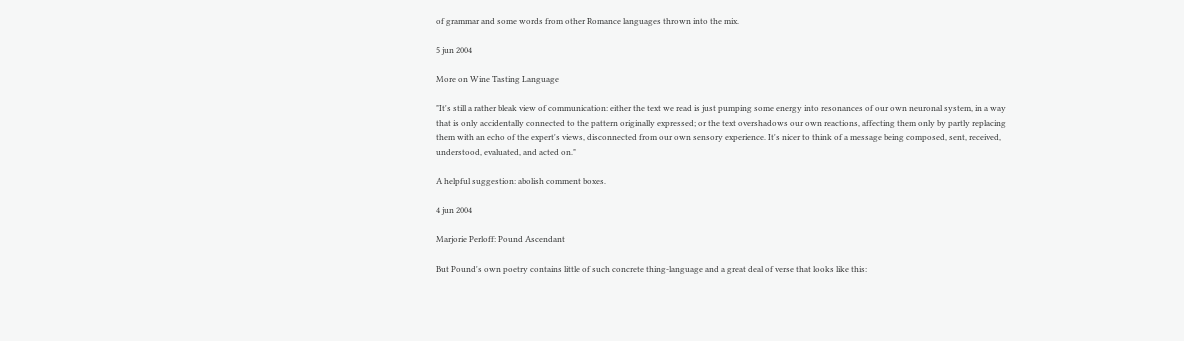of grammar and some words from other Romance languages thrown into the mix.

5 jun 2004

More on Wine Tasting Language

"It's still a rather bleak view of communication: either the text we read is just pumping some energy into resonances of our own neuronal system, in a way that is only accidentally connected to the pattern originally expressed; or the text overshadows our own reactions, affecting them only by partly replacing them with an echo of the expert's views, disconnected from our own sensory experience. It's nicer to think of a message being composed, sent, received, understood, evaluated, and acted on."

A helpful suggestion: abolish comment boxes.

4 jun 2004

Marjorie Perloff: Pound Ascendant

But Pound's own poetry contains little of such concrete thing-language and a great deal of verse that looks like this: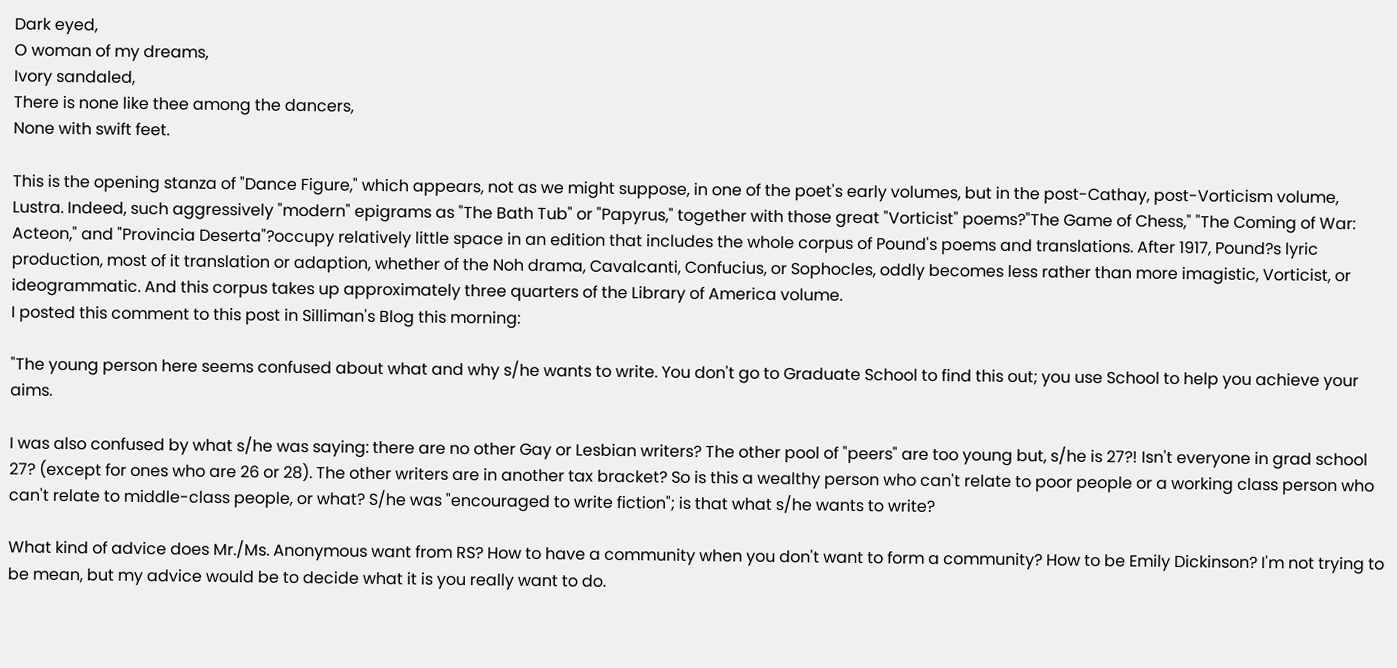Dark eyed,
O woman of my dreams,
Ivory sandaled,
There is none like thee among the dancers,
None with swift feet.

This is the opening stanza of "Dance Figure," which appears, not as we might suppose, in one of the poet's early volumes, but in the post-Cathay, post-Vorticism volume, Lustra. Indeed, such aggressively "modern" epigrams as "The Bath Tub" or "Papyrus," together with those great "Vorticist" poems?"The Game of Chess," "The Coming of War: Acteon," and "Provincia Deserta"?occupy relatively little space in an edition that includes the whole corpus of Pound's poems and translations. After 1917, Pound?s lyric production, most of it translation or adaption, whether of the Noh drama, Cavalcanti, Confucius, or Sophocles, oddly becomes less rather than more imagistic, Vorticist, or ideogrammatic. And this corpus takes up approximately three quarters of the Library of America volume.
I posted this comment to this post in Silliman's Blog this morning:

"The young person here seems confused about what and why s/he wants to write. You don't go to Graduate School to find this out; you use School to help you achieve your aims.

I was also confused by what s/he was saying: there are no other Gay or Lesbian writers? The other pool of "peers" are too young but, s/he is 27?! Isn't everyone in grad school 27? (except for ones who are 26 or 28). The other writers are in another tax bracket? So is this a wealthy person who can't relate to poor people or a working class person who can't relate to middle-class people, or what? S/he was "encouraged to write fiction"; is that what s/he wants to write?

What kind of advice does Mr./Ms. Anonymous want from RS? How to have a community when you don't want to form a community? How to be Emily Dickinson? I'm not trying to be mean, but my advice would be to decide what it is you really want to do.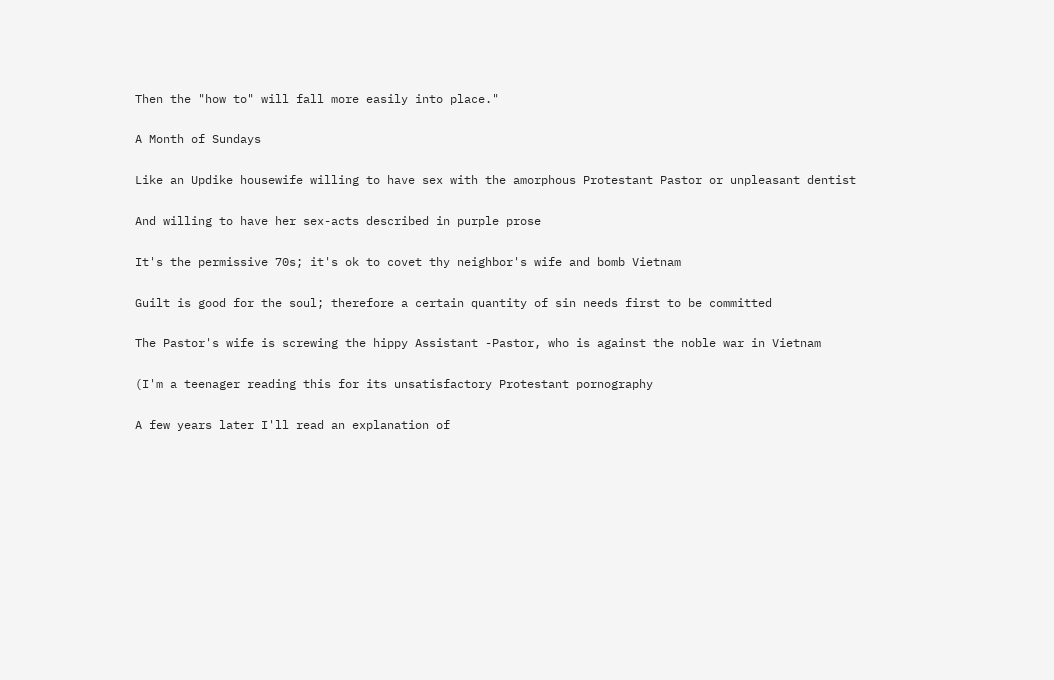Then the "how to" will fall more easily into place."

A Month of Sundays

Like an Updike housewife willing to have sex with the amorphous Protestant Pastor or unpleasant dentist

And willing to have her sex-acts described in purple prose

It's the permissive 70s; it's ok to covet thy neighbor's wife and bomb Vietnam

Guilt is good for the soul; therefore a certain quantity of sin needs first to be committed

The Pastor's wife is screwing the hippy Assistant -Pastor, who is against the noble war in Vietnam

(I'm a teenager reading this for its unsatisfactory Protestant pornography

A few years later I'll read an explanation of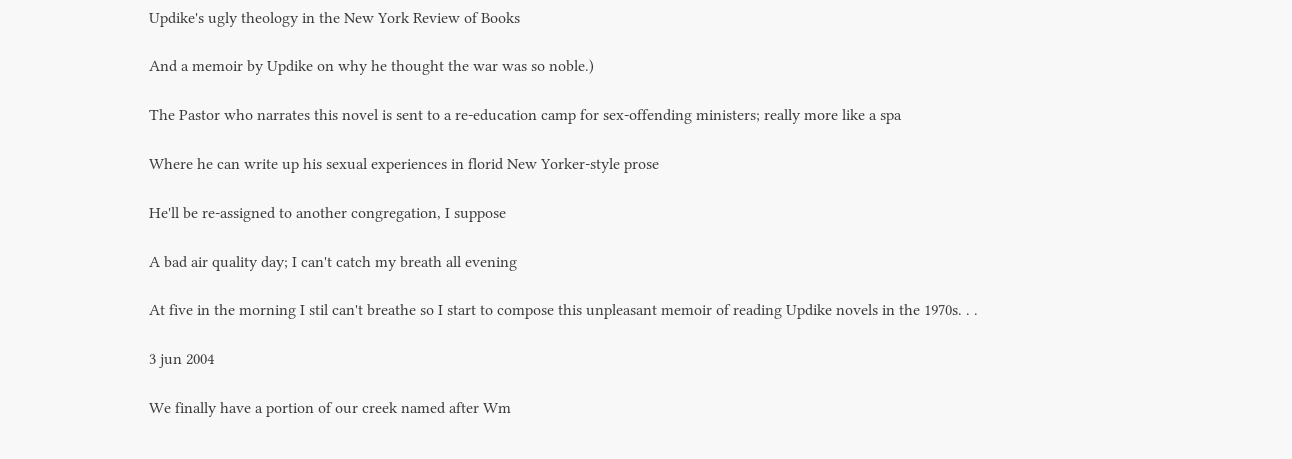Updike's ugly theology in the New York Review of Books

And a memoir by Updike on why he thought the war was so noble.)

The Pastor who narrates this novel is sent to a re-education camp for sex-offending ministers; really more like a spa

Where he can write up his sexual experiences in florid New Yorker-style prose

He'll be re-assigned to another congregation, I suppose

A bad air quality day; I can't catch my breath all evening

At five in the morning I stil can't breathe so I start to compose this unpleasant memoir of reading Updike novels in the 1970s. . .

3 jun 2004

We finally have a portion of our creek named after Wm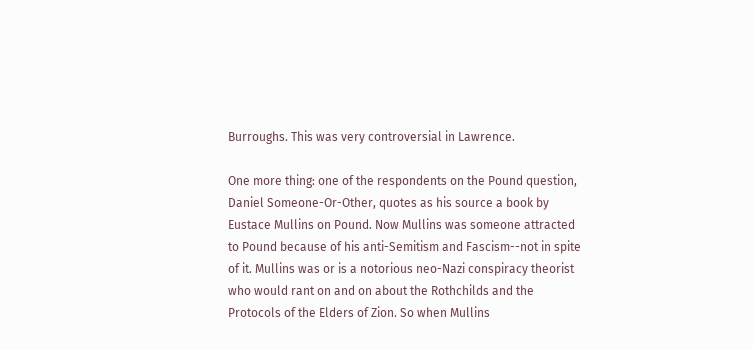Burroughs. This was very controversial in Lawrence.

One more thing: one of the respondents on the Pound question, Daniel Someone-Or-Other, quotes as his source a book by Eustace Mullins on Pound. Now Mullins was someone attracted to Pound because of his anti-Semitism and Fascism--not in spite of it. Mullins was or is a notorious neo-Nazi conspiracy theorist who would rant on and on about the Rothchilds and the Protocols of the Elders of Zion. So when Mullins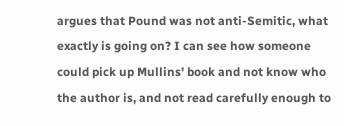argues that Pound was not anti-Semitic, what exactly is going on? I can see how someone could pick up Mullins' book and not know who the author is, and not read carefully enough to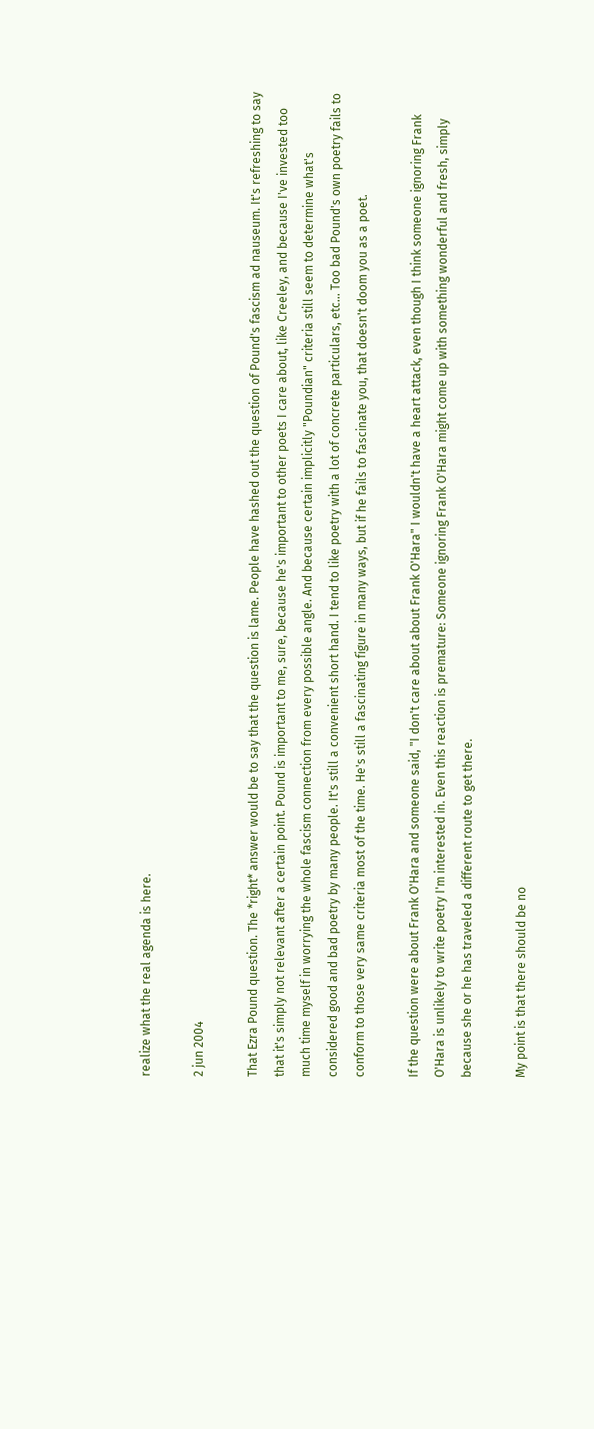realize what the real agenda is here.

2 jun 2004

That Ezra Pound question. The *right* answer would be to say that the question is lame. People have hashed out the question of Pound's fascism ad nauseum. It's refreshing to say that it's simply not relevant after a certain point. Pound is important to me, sure, because he's important to other poets I care about, like Creeley, and because I've invested too much time myself in worrying the whole fascism connection from every possible angle. And because certain implicitly "Poundian" criteria still seem to determine what's considered good and bad poetry by many people. It's still a convenient short hand. I tend to like poetry with a lot of concrete particulars, etc... Too bad Pound's own poetry fails to conform to those very same criteria most of the time. He's still a fascinating figure in many ways, but if he fails to fascinate you, that doesn't doom you as a poet.

If the question were about Frank O'Hara and someone said, "I don't care about about Frank O'Hara" I wouldn't have a heart attack, even though I think someone ignoring Frank O'Hara is unlikely to write poetry I'm interested in. Even this reaction is premature: Someone ignoring Frank O'Hara might come up with something wonderful and fresh, simply because she or he has traveled a different route to get there.

My point is that there should be no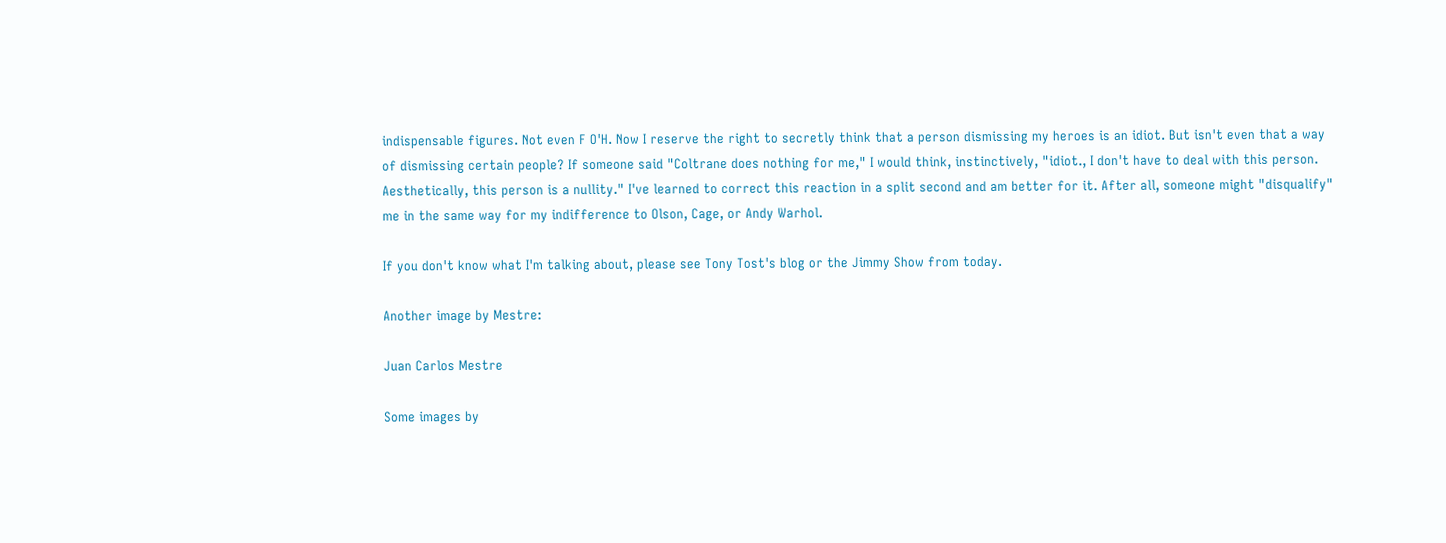indispensable figures. Not even F O'H. Now I reserve the right to secretly think that a person dismissing my heroes is an idiot. But isn't even that a way of dismissing certain people? If someone said "Coltrane does nothing for me," I would think, instinctively, "idiot., I don't have to deal with this person. Aesthetically, this person is a nullity." I've learned to correct this reaction in a split second and am better for it. After all, someone might "disqualify" me in the same way for my indifference to Olson, Cage, or Andy Warhol.

If you don't know what I'm talking about, please see Tony Tost's blog or the Jimmy Show from today.

Another image by Mestre:

Juan Carlos Mestre

Some images by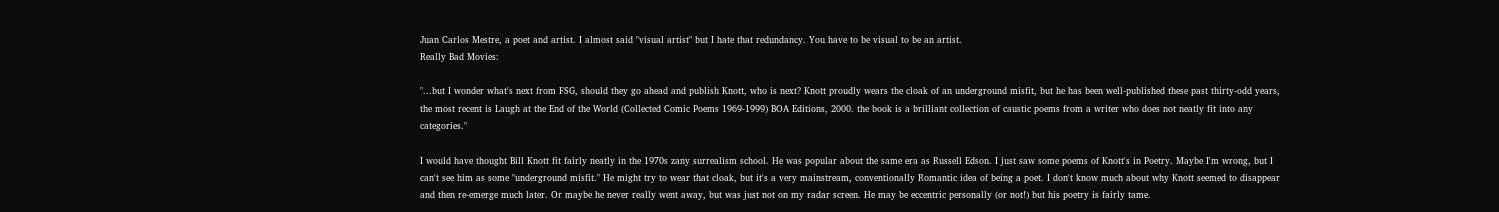Juan Carlos Mestre, a poet and artist. I almost said "visual artist" but I hate that redundancy. You have to be visual to be an artist.
Really Bad Movies:

"...but I wonder what's next from FSG, should they go ahead and publish Knott, who is next? Knott proudly wears the cloak of an underground misfit, but he has been well-published these past thirty-odd years, the most recent is Laugh at the End of the World (Collected Comic Poems 1969-1999) BOA Editions, 2000. the book is a brilliant collection of caustic poems from a writer who does not neatly fit into any categories."

I would have thought Bill Knott fit fairly neatly in the 1970s zany surrealism school. He was popular about the same era as Russell Edson. I just saw some poems of Knott's in Poetry. Maybe I'm wrong, but I can't see him as some "underground misfit." He might try to wear that cloak, but it's a very mainstream, conventionally Romantic idea of being a poet. I don't know much about why Knott seemed to disappear and then re-emerge much later. Or maybe he never really went away, but was just not on my radar screen. He may be eccentric personally (or not!) but his poetry is fairly tame.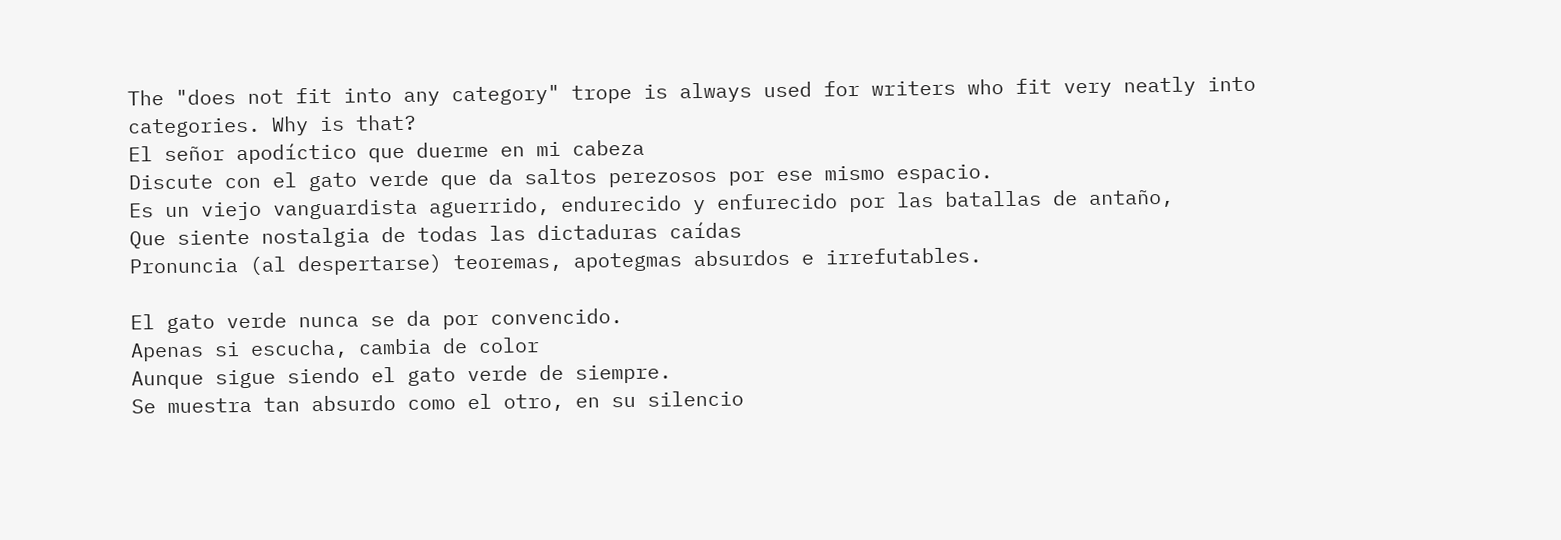The "does not fit into any category" trope is always used for writers who fit very neatly into categories. Why is that?
El señor apodíctico que duerme en mi cabeza
Discute con el gato verde que da saltos perezosos por ese mismo espacio.
Es un viejo vanguardista aguerrido, endurecido y enfurecido por las batallas de antaño,
Que siente nostalgia de todas las dictaduras caídas
Pronuncia (al despertarse) teoremas, apotegmas absurdos e irrefutables.

El gato verde nunca se da por convencido.
Apenas si escucha, cambia de color
Aunque sigue siendo el gato verde de siempre.
Se muestra tan absurdo como el otro, en su silencio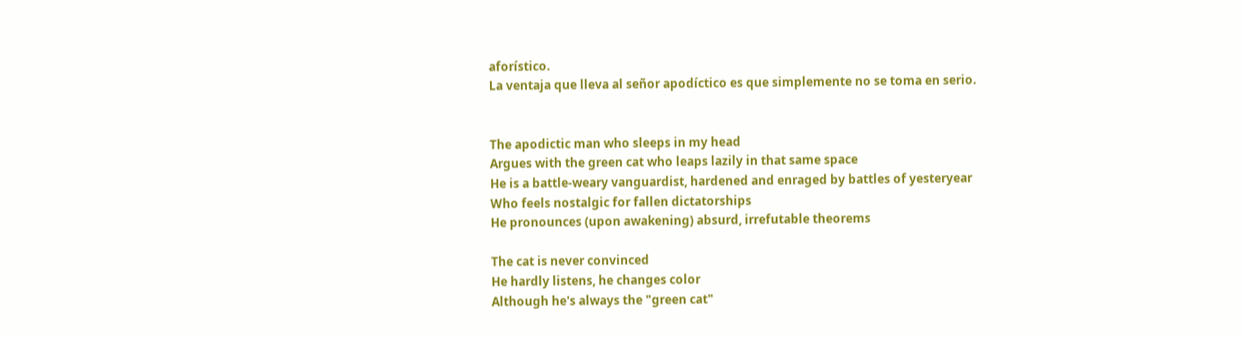aforístico.
La ventaja que lleva al señor apodíctico es que simplemente no se toma en serio.


The apodictic man who sleeps in my head
Argues with the green cat who leaps lazily in that same space
He is a battle-weary vanguardist, hardened and enraged by battles of yesteryear
Who feels nostalgic for fallen dictatorships
He pronounces (upon awakening) absurd, irrefutable theorems

The cat is never convinced
He hardly listens, he changes color
Although he's always the "green cat"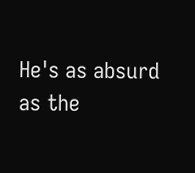He's as absurd as the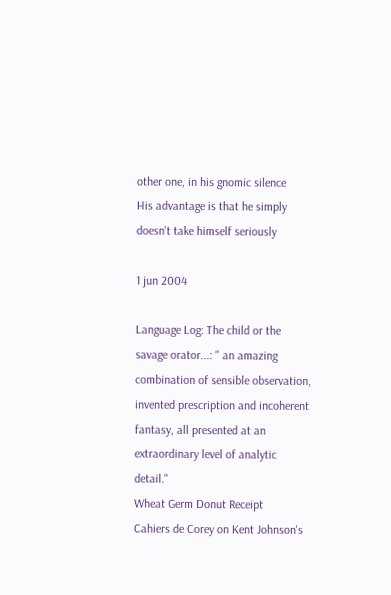other one, in his gnomic silence
His advantage is that he simply doesn't take himself seriously

1 jun 2004

Language Log: The child or the savage orator...: " an amazing combination of sensible observation, invented prescription and incoherent fantasy, all presented at an extraordinary level of analytic detail."
Wheat Germ Donut Receipt
Cahiers de Corey on Kent Johnson's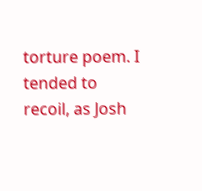torture poem. I tended to recoil, as Josh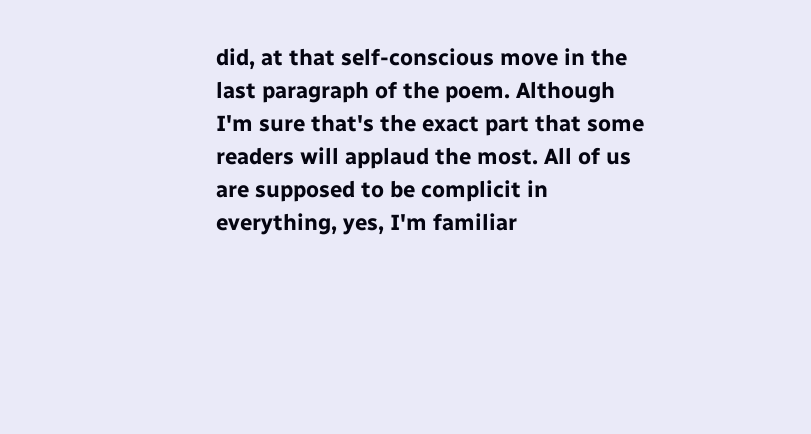did, at that self-conscious move in the last paragraph of the poem. Although I'm sure that's the exact part that some readers will applaud the most. All of us are supposed to be complicit in everything, yes, I'm familiar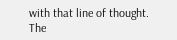with that line of thought. The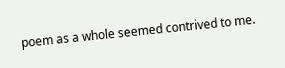poem as a whole seemed contrived to me.